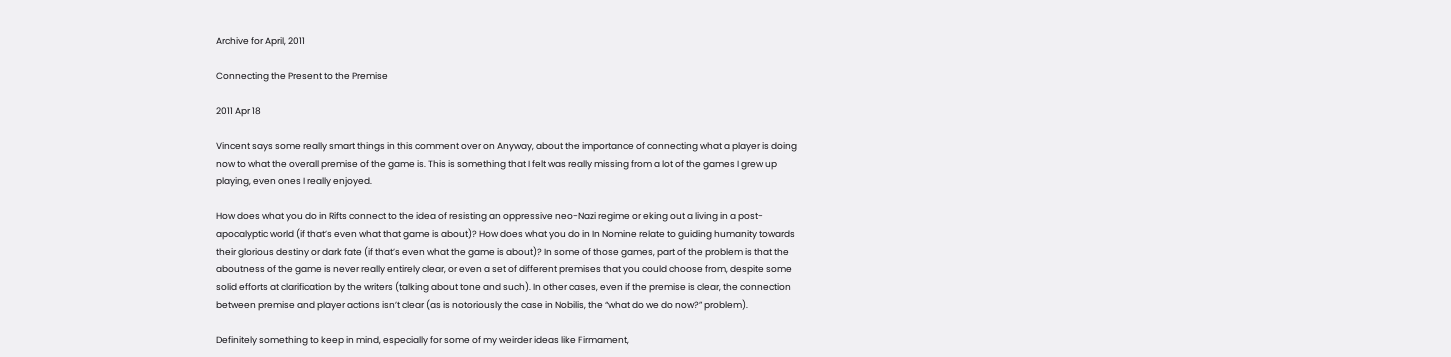Archive for April, 2011

Connecting the Present to the Premise

2011 Apr 18

Vincent says some really smart things in this comment over on Anyway, about the importance of connecting what a player is doing now to what the overall premise of the game is. This is something that I felt was really missing from a lot of the games I grew up playing, even ones I really enjoyed.

How does what you do in Rifts connect to the idea of resisting an oppressive neo-Nazi regime or eking out a living in a post-apocalyptic world (if that’s even what that game is about)? How does what you do in In Nomine relate to guiding humanity towards their glorious destiny or dark fate (if that’s even what the game is about)? In some of those games, part of the problem is that the aboutness of the game is never really entirely clear, or even a set of different premises that you could choose from, despite some solid efforts at clarification by the writers (talking about tone and such). In other cases, even if the premise is clear, the connection between premise and player actions isn’t clear (as is notoriously the case in Nobilis, the “what do we do now?” problem).

Definitely something to keep in mind, especially for some of my weirder ideas like Firmament,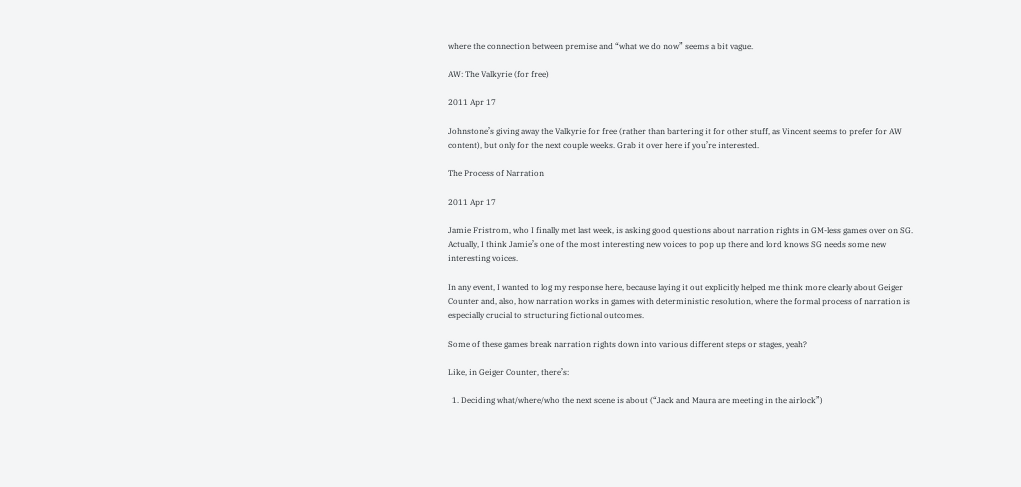where the connection between premise and “what we do now” seems a bit vague.

AW: The Valkyrie (for free)

2011 Apr 17

Johnstone’s giving away the Valkyrie for free (rather than bartering it for other stuff, as Vincent seems to prefer for AW content), but only for the next couple weeks. Grab it over here if you’re interested.

The Process of Narration

2011 Apr 17

Jamie Fristrom, who I finally met last week, is asking good questions about narration rights in GM-less games over on SG. Actually, I think Jamie’s one of the most interesting new voices to pop up there and lord knows SG needs some new interesting voices.

In any event, I wanted to log my response here, because laying it out explicitly helped me think more clearly about Geiger Counter and, also, how narration works in games with deterministic resolution, where the formal process of narration is especially crucial to structuring fictional outcomes.

Some of these games break narration rights down into various different steps or stages, yeah?

Like, in Geiger Counter, there’s:

  1. Deciding what/where/who the next scene is about (“Jack and Maura are meeting in the airlock”)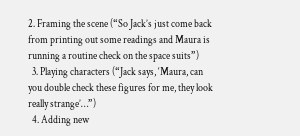2. Framing the scene (“So Jack’s just come back from printing out some readings and Maura is running a routine check on the space suits”)
  3. Playing characters (“Jack says, ‘Maura, can you double check these figures for me, they look really strange’…”)
  4. Adding new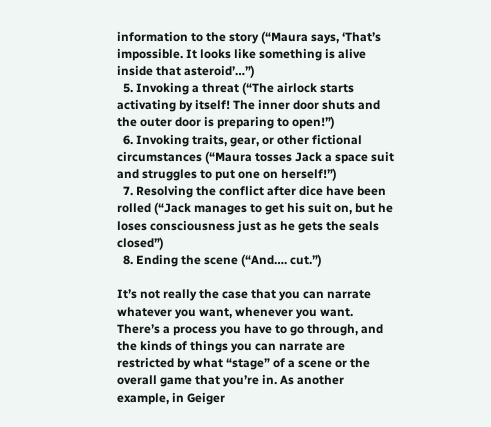information to the story (“Maura says, ‘That’s impossible. It looks like something is alive inside that asteroid’…”)
  5. Invoking a threat (“The airlock starts activating by itself! The inner door shuts and the outer door is preparing to open!”)
  6. Invoking traits, gear, or other fictional circumstances (“Maura tosses Jack a space suit and struggles to put one on herself!”)
  7. Resolving the conflict after dice have been rolled (“Jack manages to get his suit on, but he loses consciousness just as he gets the seals closed”)
  8. Ending the scene (“And…. cut.”)

It’s not really the case that you can narrate whatever you want, whenever you want. There’s a process you have to go through, and the kinds of things you can narrate are restricted by what “stage” of a scene or the overall game that you’re in. As another example, in Geiger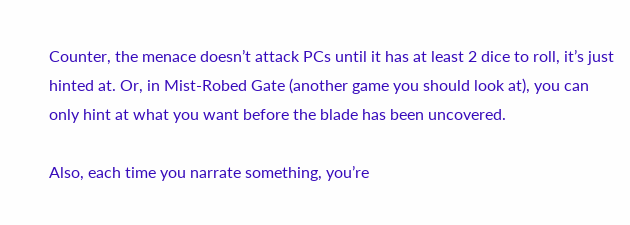Counter, the menace doesn’t attack PCs until it has at least 2 dice to roll, it’s just hinted at. Or, in Mist-Robed Gate (another game you should look at), you can only hint at what you want before the blade has been uncovered.

Also, each time you narrate something, you’re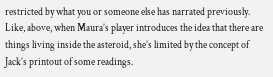restricted by what you or someone else has narrated previously. Like, above, when Maura’s player introduces the idea that there are things living inside the asteroid, she’s limited by the concept of Jack’s printout of some readings.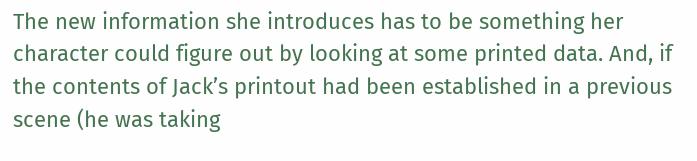The new information she introduces has to be something her character could figure out by looking at some printed data. And, if the contents of Jack’s printout had been established in a previous scene (he was taking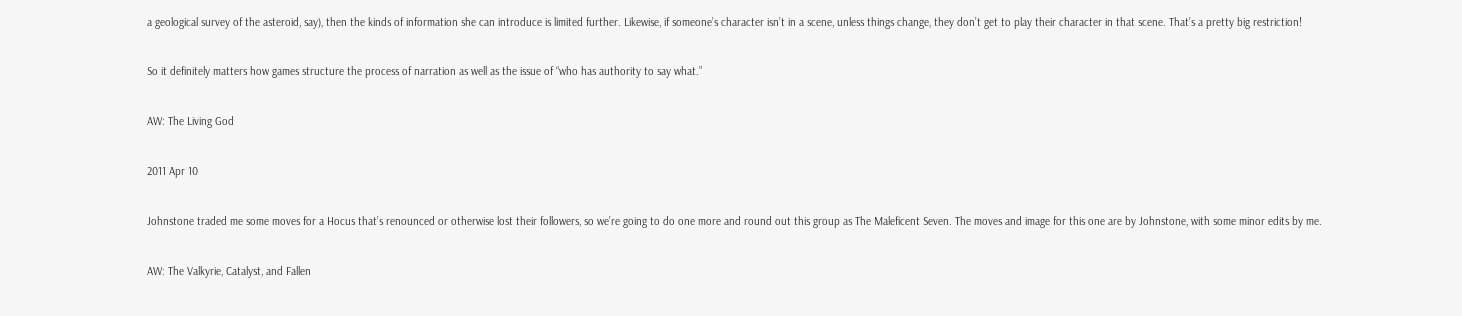a geological survey of the asteroid, say), then the kinds of information she can introduce is limited further. Likewise, if someone’s character isn’t in a scene, unless things change, they don’t get to play their character in that scene. That’s a pretty big restriction!

So it definitely matters how games structure the process of narration as well as the issue of “who has authority to say what.”

AW: The Living God

2011 Apr 10

Johnstone traded me some moves for a Hocus that’s renounced or otherwise lost their followers, so we’re going to do one more and round out this group as The Maleficent Seven. The moves and image for this one are by Johnstone, with some minor edits by me.

AW: The Valkyrie, Catalyst, and Fallen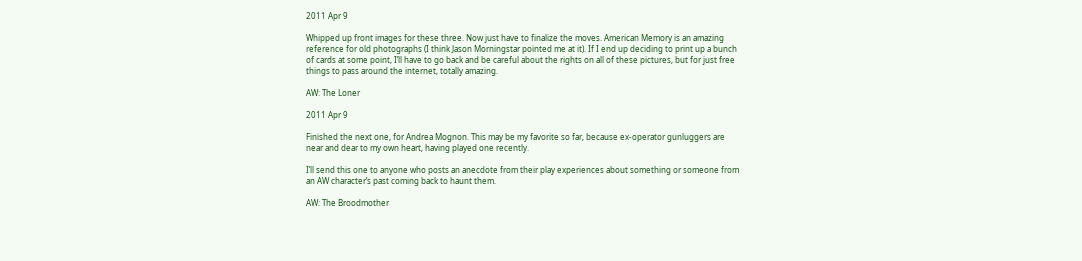2011 Apr 9

Whipped up front images for these three. Now just have to finalize the moves. American Memory is an amazing reference for old photographs (I think Jason Morningstar pointed me at it). If I end up deciding to print up a bunch of cards at some point, I’ll have to go back and be careful about the rights on all of these pictures, but for just free things to pass around the internet, totally amazing.

AW: The Loner

2011 Apr 9

Finished the next one, for Andrea Mognon. This may be my favorite so far, because ex-operator gunluggers are near and dear to my own heart, having played one recently.

I’ll send this one to anyone who posts an anecdote from their play experiences about something or someone from an AW character’s past coming back to haunt them.

AW: The Broodmother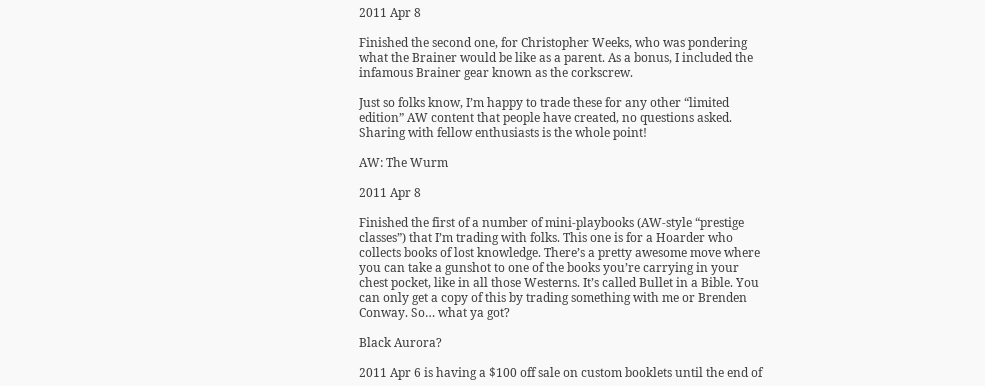2011 Apr 8

Finished the second one, for Christopher Weeks, who was pondering what the Brainer would be like as a parent. As a bonus, I included the infamous Brainer gear known as the corkscrew.

Just so folks know, I’m happy to trade these for any other “limited edition” AW content that people have created, no questions asked. Sharing with fellow enthusiasts is the whole point!

AW: The Wurm

2011 Apr 8

Finished the first of a number of mini-playbooks (AW-style “prestige classes”) that I’m trading with folks. This one is for a Hoarder who collects books of lost knowledge. There’s a pretty awesome move where you can take a gunshot to one of the books you’re carrying in your chest pocket, like in all those Westerns. It’s called Bullet in a Bible. You can only get a copy of this by trading something with me or Brenden Conway. So… what ya got?

Black Aurora?

2011 Apr 6 is having a $100 off sale on custom booklets until the end of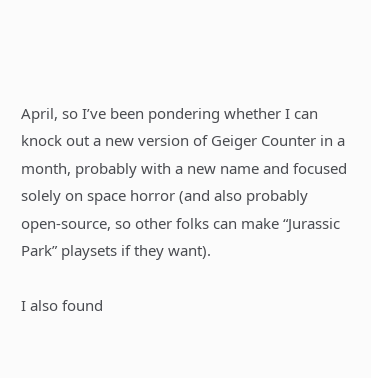April, so I’ve been pondering whether I can knock out a new version of Geiger Counter in a month, probably with a new name and focused solely on space horror (and also probably open-source, so other folks can make “Jurassic Park” playsets if they want).

I also found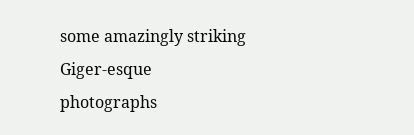some amazingly striking Giger-esque photographs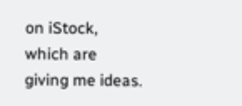on iStock, which are giving me ideas.